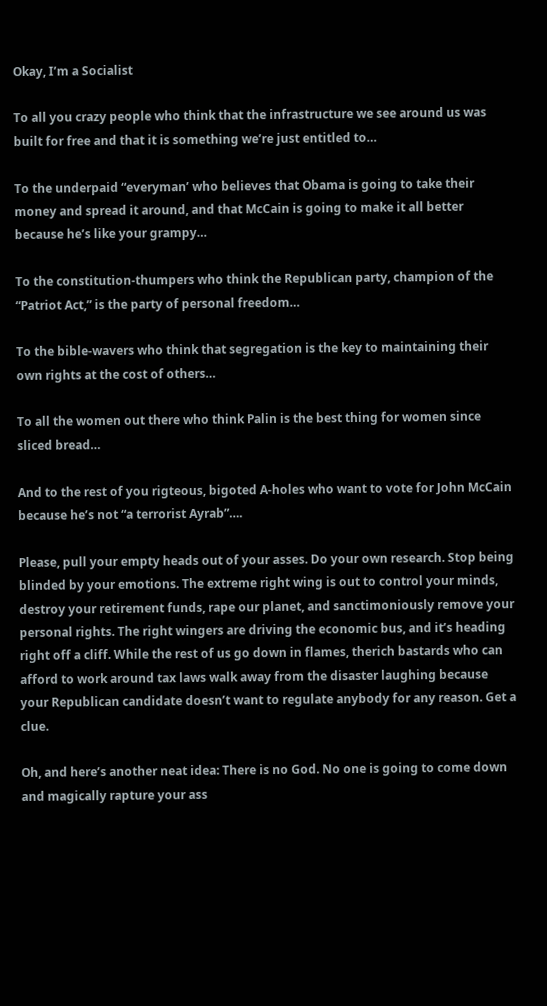Okay, I’m a Socialist

To all you crazy people who think that the infrastructure we see around us was built for free and that it is something we’re just entitled to…

To the underpaid “everyman’ who believes that Obama is going to take their money and spread it around, and that McCain is going to make it all better because he’s like your grampy…

To the constitution-thumpers who think the Republican party, champion of the “Patriot Act,” is the party of personal freedom…

To the bible-wavers who think that segregation is the key to maintaining their own rights at the cost of others…

To all the women out there who think Palin is the best thing for women since sliced bread…

And to the rest of you rigteous, bigoted A-holes who want to vote for John McCain because he’s not “a terrorist Ayrab”….

Please, pull your empty heads out of your asses. Do your own research. Stop being blinded by your emotions. The extreme right wing is out to control your minds, destroy your retirement funds, rape our planet, and sanctimoniously remove your personal rights. The right wingers are driving the economic bus, and it’s heading right off a cliff. While the rest of us go down in flames, therich bastards who can afford to work around tax laws walk away from the disaster laughing because your Republican candidate doesn’t want to regulate anybody for any reason. Get a clue.

Oh, and here’s another neat idea: There is no God. No one is going to come down and magically rapture your ass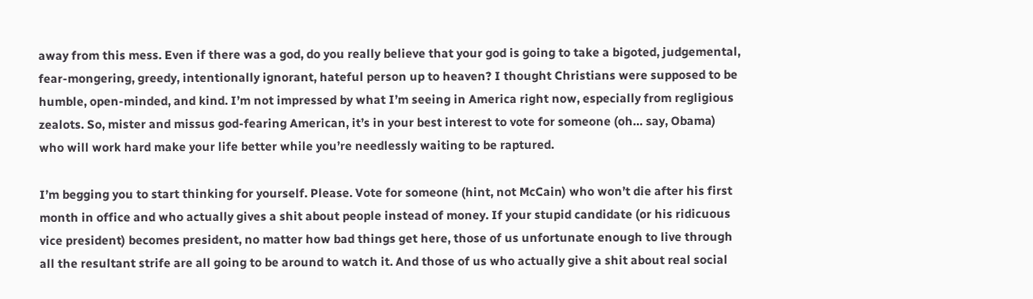away from this mess. Even if there was a god, do you really believe that your god is going to take a bigoted, judgemental, fear-mongering, greedy, intentionally ignorant, hateful person up to heaven? I thought Christians were supposed to be humble, open-minded, and kind. I’m not impressed by what I’m seeing in America right now, especially from regligious zealots. So, mister and missus god-fearing American, it’s in your best interest to vote for someone (oh… say, Obama) who will work hard make your life better while you’re needlessly waiting to be raptured.

I’m begging you to start thinking for yourself. Please. Vote for someone (hint, not McCain) who won’t die after his first month in office and who actually gives a shit about people instead of money. If your stupid candidate (or his ridicuous vice president) becomes president, no matter how bad things get here, those of us unfortunate enough to live through all the resultant strife are all going to be around to watch it. And those of us who actually give a shit about real social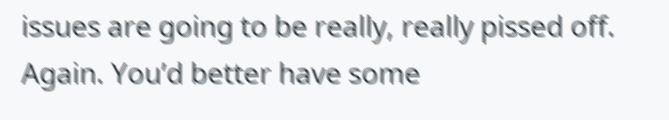issues are going to be really, really pissed off. Again. You’d better have some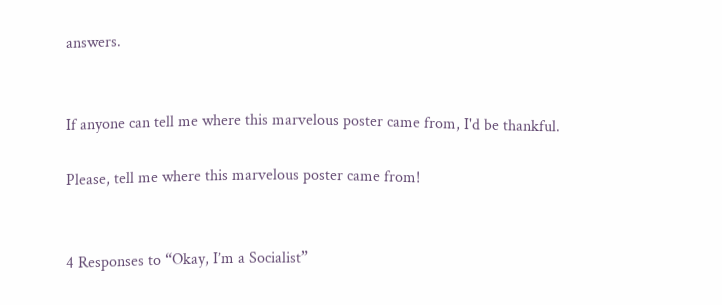answers.


If anyone can tell me where this marvelous poster came from, I'd be thankful.

Please, tell me where this marvelous poster came from!


4 Responses to “Okay, I’m a Socialist”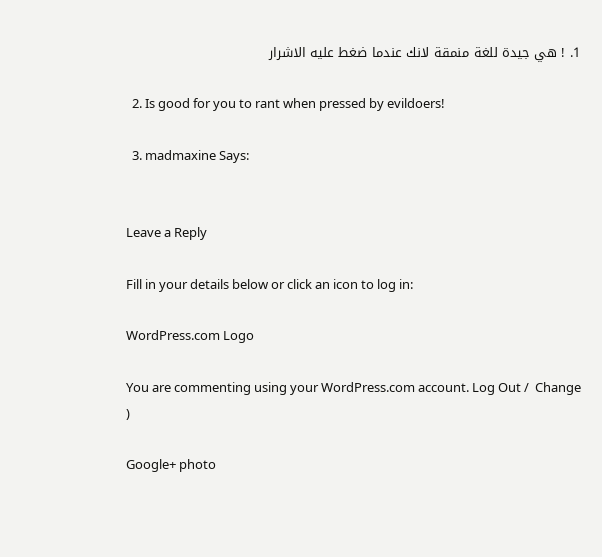1. ! هي جيدة للغة منمقة لانك عندما ضغط عليه الاشرار

  2. Is good for you to rant when pressed by evildoers!

  3. madmaxine Says:


Leave a Reply

Fill in your details below or click an icon to log in:

WordPress.com Logo

You are commenting using your WordPress.com account. Log Out /  Change )

Google+ photo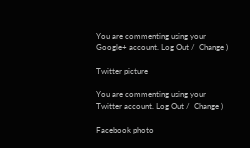You are commenting using your Google+ account. Log Out /  Change )

Twitter picture

You are commenting using your Twitter account. Log Out /  Change )

Facebook photo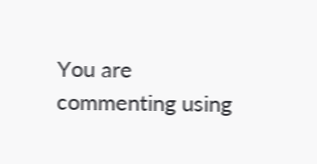You are commenting using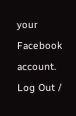your Facebook account. Log Out /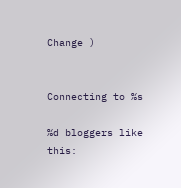Change )


Connecting to %s

%d bloggers like this: